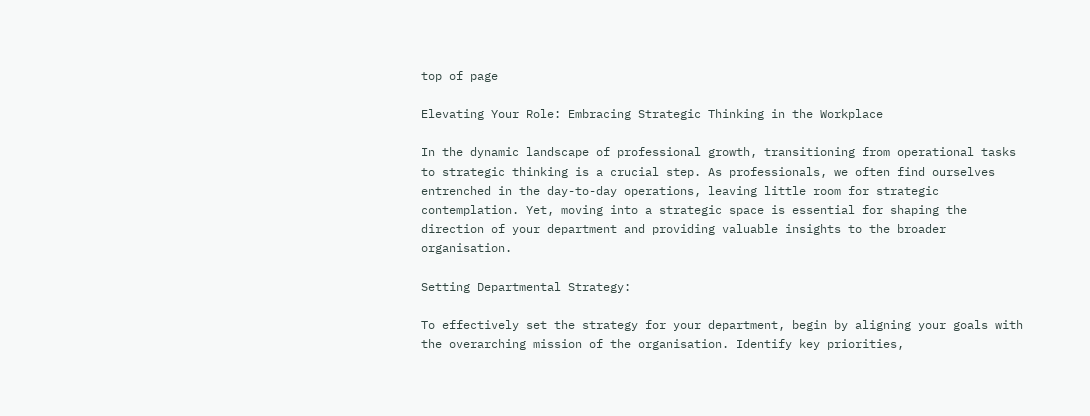top of page

Elevating Your Role: Embracing Strategic Thinking in the Workplace

In the dynamic landscape of professional growth, transitioning from operational tasks to strategic thinking is a crucial step. As professionals, we often find ourselves entrenched in the day-to-day operations, leaving little room for strategic contemplation. Yet, moving into a strategic space is essential for shaping the direction of your department and providing valuable insights to the broader organisation.

Setting Departmental Strategy:

To effectively set the strategy for your department, begin by aligning your goals with the overarching mission of the organisation. Identify key priorities,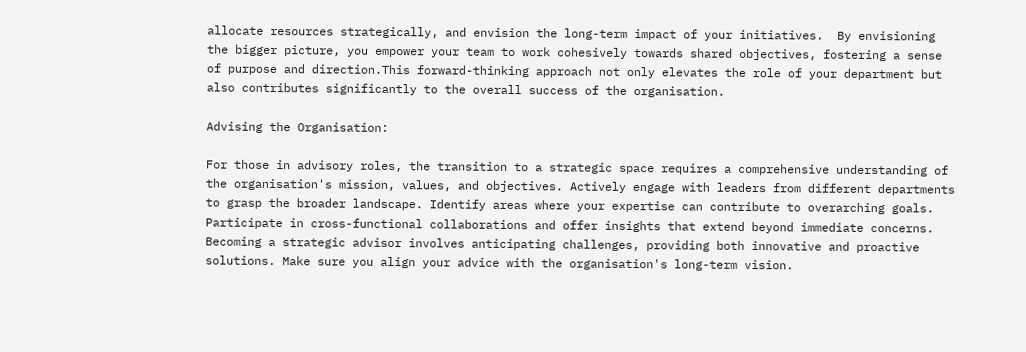allocate resources strategically, and envision the long-term impact of your initiatives.  By envisioning the bigger picture, you empower your team to work cohesively towards shared objectives, fostering a sense of purpose and direction.This forward-thinking approach not only elevates the role of your department but also contributes significantly to the overall success of the organisation.

Advising the Organisation:

For those in advisory roles, the transition to a strategic space requires a comprehensive understanding of the organisation's mission, values, and objectives. Actively engage with leaders from different departments to grasp the broader landscape. Identify areas where your expertise can contribute to overarching goals. Participate in cross-functional collaborations and offer insights that extend beyond immediate concerns. Becoming a strategic advisor involves anticipating challenges, providing both innovative and proactive solutions. Make sure you align your advice with the organisation's long-term vision.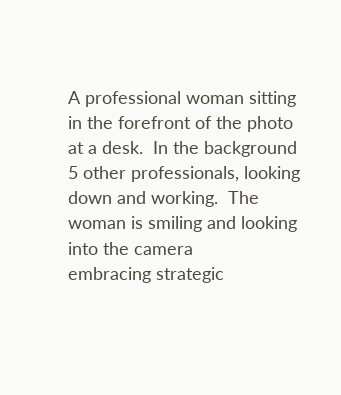A professional woman sitting in the forefront of the photo at a desk.  In the background 5 other professionals, looking down and working.  The woman is smiling and looking into the camera
embracing strategic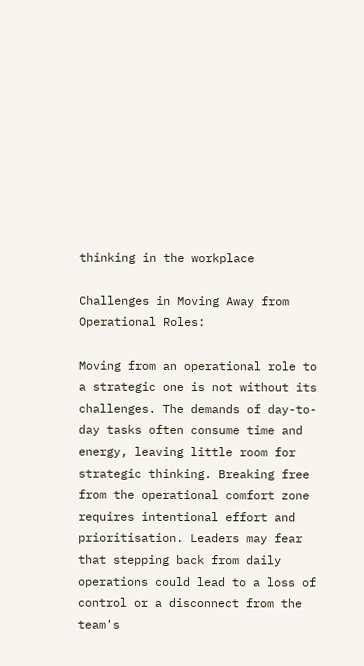thinking in the workplace

Challenges in Moving Away from Operational Roles:

Moving from an operational role to a strategic one is not without its challenges. The demands of day-to-day tasks often consume time and energy, leaving little room for strategic thinking. Breaking free from the operational comfort zone requires intentional effort and prioritisation. Leaders may fear that stepping back from daily operations could lead to a loss of control or a disconnect from the team's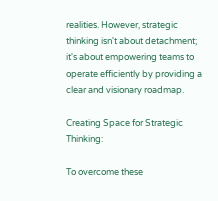realities. However, strategic thinking isn't about detachment; it's about empowering teams to operate efficiently by providing a clear and visionary roadmap.

Creating Space for Strategic Thinking:

To overcome these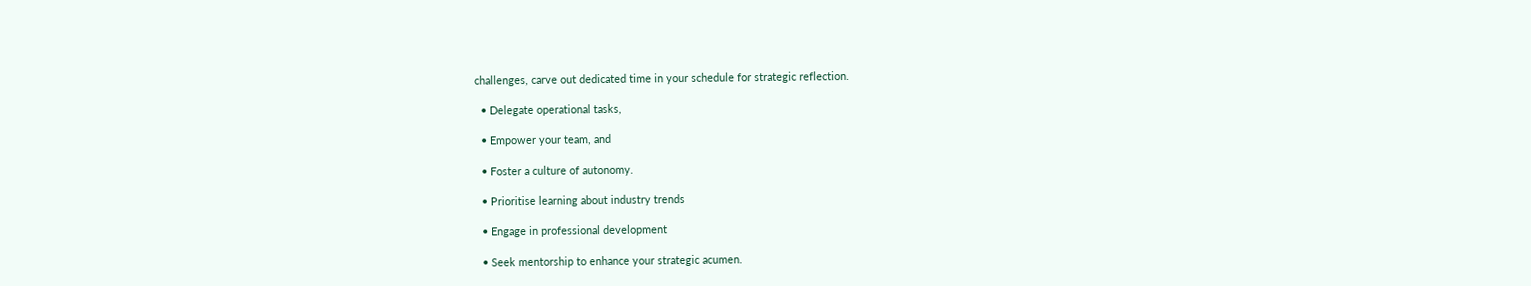challenges, carve out dedicated time in your schedule for strategic reflection.

  • Delegate operational tasks,

  • Empower your team, and

  • Foster a culture of autonomy.

  • Prioritise learning about industry trends

  • Engage in professional development

  • Seek mentorship to enhance your strategic acumen.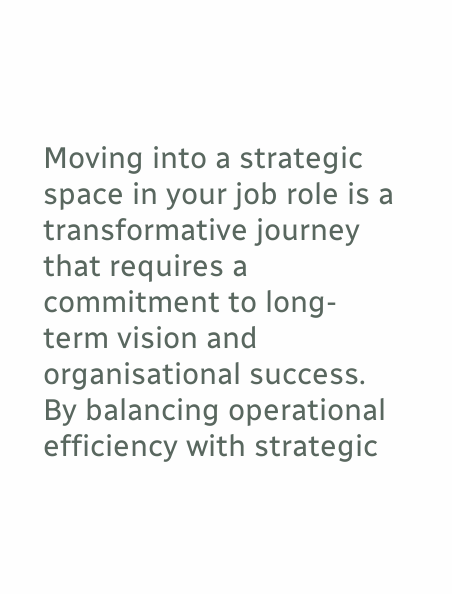Moving into a strategic space in your job role is a transformative journey that requires a commitment to long-term vision and organisational success. By balancing operational efficiency with strategic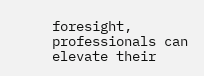foresight, professionals can elevate their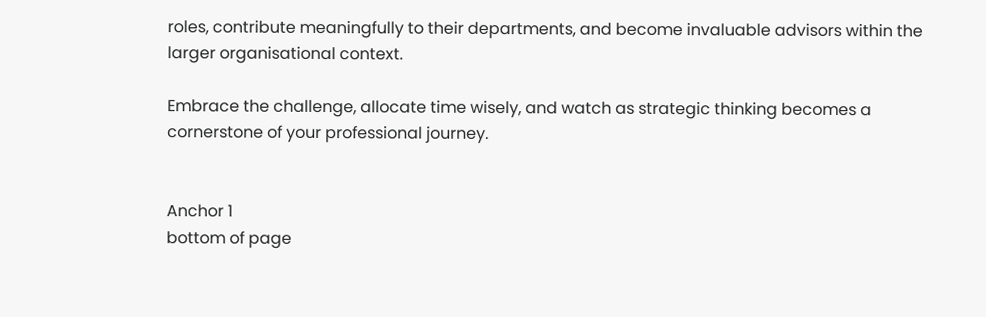roles, contribute meaningfully to their departments, and become invaluable advisors within the larger organisational context.

Embrace the challenge, allocate time wisely, and watch as strategic thinking becomes a cornerstone of your professional journey.


Anchor 1
bottom of page